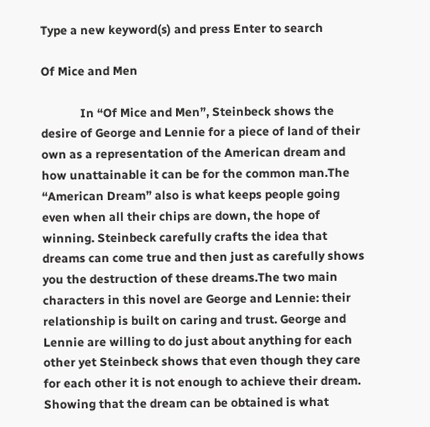Type a new keyword(s) and press Enter to search

Of Mice and Men

             In “Of Mice and Men”, Steinbeck shows the desire of George and Lennie for a piece of land of their own as a representation of the American dream and how unattainable it can be for the common man.The “American Dream” also is what keeps people going even when all their chips are down, the hope of winning. Steinbeck carefully crafts the idea that dreams can come true and then just as carefully shows you the destruction of these dreams.The two main characters in this novel are George and Lennie: their relationship is built on caring and trust. George and Lennie are willing to do just about anything for each other yet Steinbeck shows that even though they care for each other it is not enough to achieve their dream. Showing that the dream can be obtained is what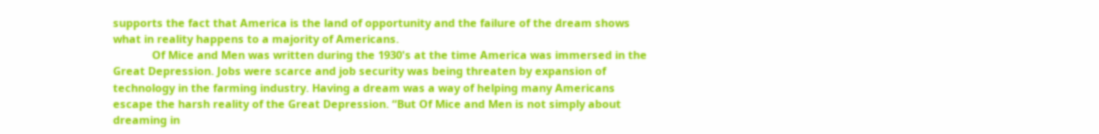supports the fact that America is the land of opportunity and the failure of the dream shows what in reality happens to a majority of Americans.
             Of Mice and Men was written during the 1930's at the time America was immersed in the Great Depression. Jobs were scarce and job security was being threaten by expansion of technology in the farming industry. Having a dream was a way of helping many Americans escape the harsh reality of the Great Depression. “But Of Mice and Men is not simply about dreaming in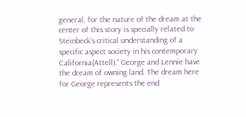general, for the nature of the dream at the center of this story is specially related to Steinbeck’s critical understanding of a specific aspect society in his contemporary California(Attell).” George and Lennie have the dream of owning land. The dream here for George represents the end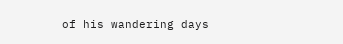of his wandering days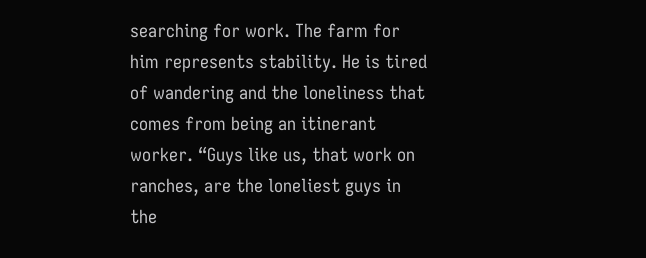searching for work. The farm for him represents stability. He is tired of wandering and the loneliness that comes from being an itinerant worker. “Guys like us, that work on ranches, are the loneliest guys in the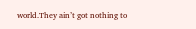world.They ain’t got nothing to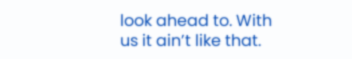look ahead to. With us it ain’t like that.